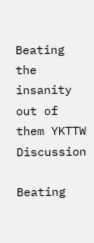Beating the insanity out of them YKTTW Discussion

Beating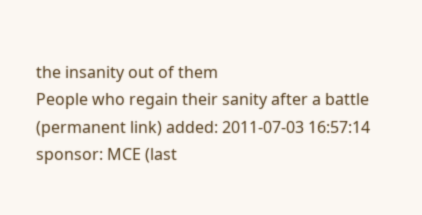the insanity out of them
People who regain their sanity after a battle
(permanent link) added: 2011-07-03 16:57:14 sponsor: MCE (last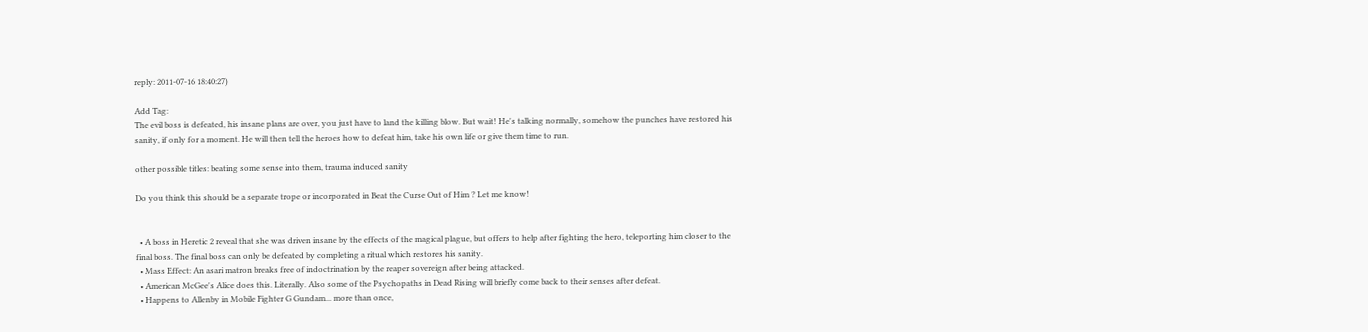reply: 2011-07-16 18:40:27)

Add Tag:
The evil boss is defeated, his insane plans are over, you just have to land the killing blow. But wait! He's talking normally, somehow the punches have restored his sanity, if only for a moment. He will then tell the heroes how to defeat him, take his own life or give them time to run.

other possible titles: beating some sense into them, trauma induced sanity

Do you think this should be a separate trope or incorporated in Beat the Curse Out of Him ? Let me know!


  • A boss in Heretic 2 reveal that she was driven insane by the effects of the magical plague, but offers to help after fighting the hero, teleporting him closer to the final boss. The final boss can only be defeated by completing a ritual which restores his sanity.
  • Mass Effect: An asari matron breaks free of indoctrination by the reaper sovereign after being attacked.
  • American McGee's Alice does this. Literally. Also some of the Psychopaths in Dead Rising will briefly come back to their senses after defeat.
  • Happens to Allenby in Mobile Fighter G Gundam... more than once,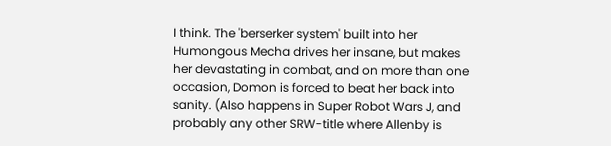I think. The 'berserker system' built into her Humongous Mecha drives her insane, but makes her devastating in combat, and on more than one occasion, Domon is forced to beat her back into sanity. (Also happens in Super Robot Wars J, and probably any other SRW-title where Allenby is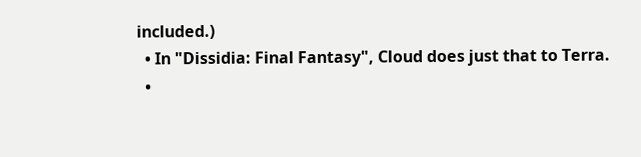included.)
  • In "Dissidia: Final Fantasy", Cloud does just that to Terra.
  •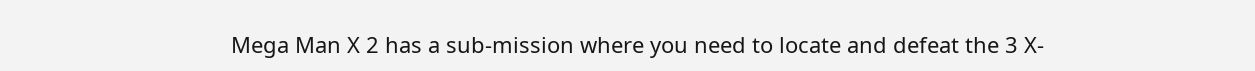Mega Man X 2 has a sub-mission where you need to locate and defeat the 3 X-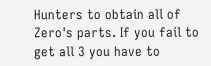Hunters to obtain all of Zero's parts. If you fail to get all 3 you have to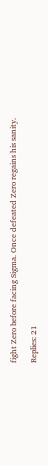fight Zero before facing Sigma. Once defeated Zero regains his sanity.

Replies: 21